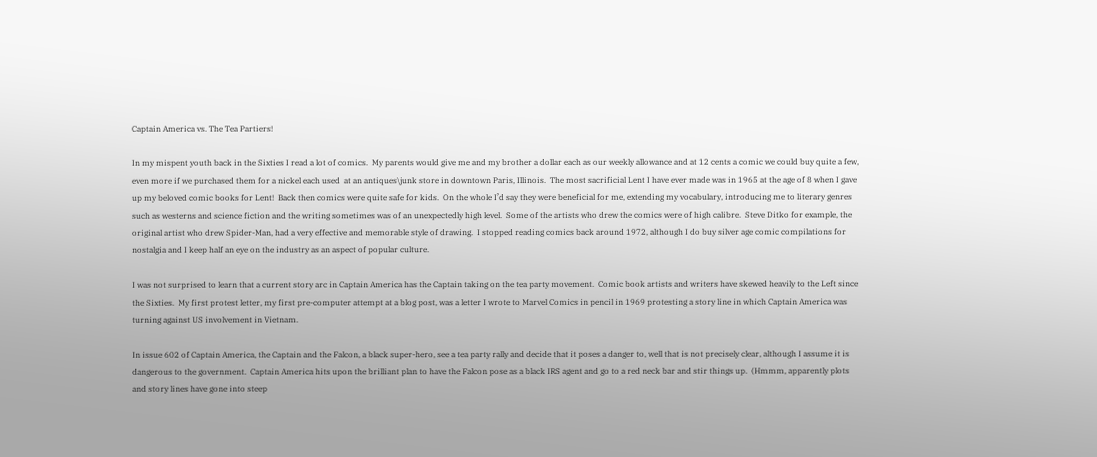Captain America vs. The Tea Partiers!

In my mispent youth back in the Sixties I read a lot of comics.  My parents would give me and my brother a dollar each as our weekly allowance and at 12 cents a comic we could buy quite a few, even more if we purchased them for a nickel each used  at an antiques\junk store in downtown Paris, Illinois.  The most sacrificial Lent I have ever made was in 1965 at the age of 8 when I gave up my beloved comic books for Lent!  Back then comics were quite safe for kids.  On the whole I’d say they were beneficial for me, extending my vocabulary, introducing me to literary genres such as westerns and science fiction and the writing sometimes was of an unexpectedly high level.  Some of the artists who drew the comics were of high calibre.  Steve Ditko for example, the original artist who drew Spider-Man, had a very effective and memorable style of drawing.  I stopped reading comics back around 1972, although I do buy silver age comic compilations for nostalgia and I keep half an eye on the industry as an aspect of popular culture.

I was not surprised to learn that a current story arc in Captain America has the Captain taking on the tea party movement.  Comic book artists and writers have skewed heavily to the Left since the Sixties.  My first protest letter, my first pre-computer attempt at a blog post, was a letter I wrote to Marvel Comics in pencil in 1969 protesting a story line in which Captain America was turning against US involvement in Vietnam.

In issue 602 of Captain America, the Captain and the Falcon, a black super-hero, see a tea party rally and decide that it poses a danger to, well that is not precisely clear, although I assume it is dangerous to the government.  Captain America hits upon the brilliant plan to have the Falcon pose as a black IRS agent and go to a red neck bar and stir things up.  (Hmmm, apparently plots and story lines have gone into steep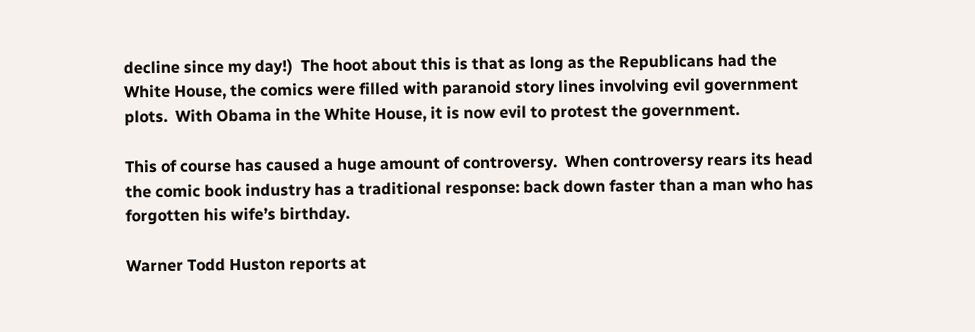decline since my day!)  The hoot about this is that as long as the Republicans had the White House, the comics were filled with paranoid story lines involving evil government plots.  With Obama in the White House, it is now evil to protest the government.

This of course has caused a huge amount of controversy.  When controversy rears its head the comic book industry has a traditional response: back down faster than a man who has forgotten his wife’s birthday.

Warner Todd Huston reports at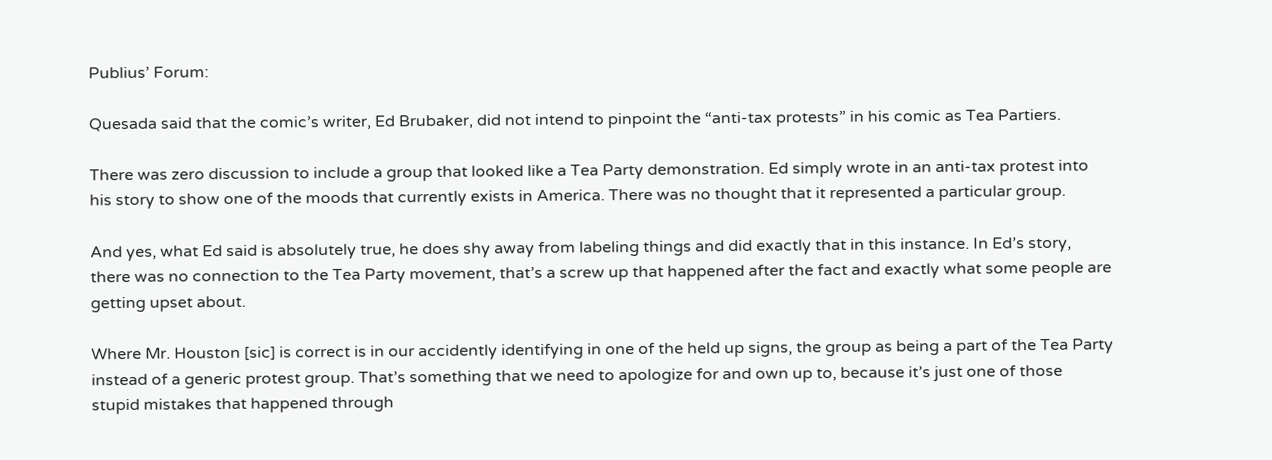Publius’ Forum:

Quesada said that the comic’s writer, Ed Brubaker, did not intend to pinpoint the “anti-tax protests” in his comic as Tea Partiers.

There was zero discussion to include a group that looked like a Tea Party demonstration. Ed simply wrote in an anti-tax protest into his story to show one of the moods that currently exists in America. There was no thought that it represented a particular group.

And yes, what Ed said is absolutely true, he does shy away from labeling things and did exactly that in this instance. In Ed’s story, there was no connection to the Tea Party movement, that’s a screw up that happened after the fact and exactly what some people are getting upset about.

Where Mr. Houston [sic] is correct is in our accidently identifying in one of the held up signs, the group as being a part of the Tea Party instead of a generic protest group. That’s something that we need to apologize for and own up to, because it’s just one of those stupid mistakes that happened through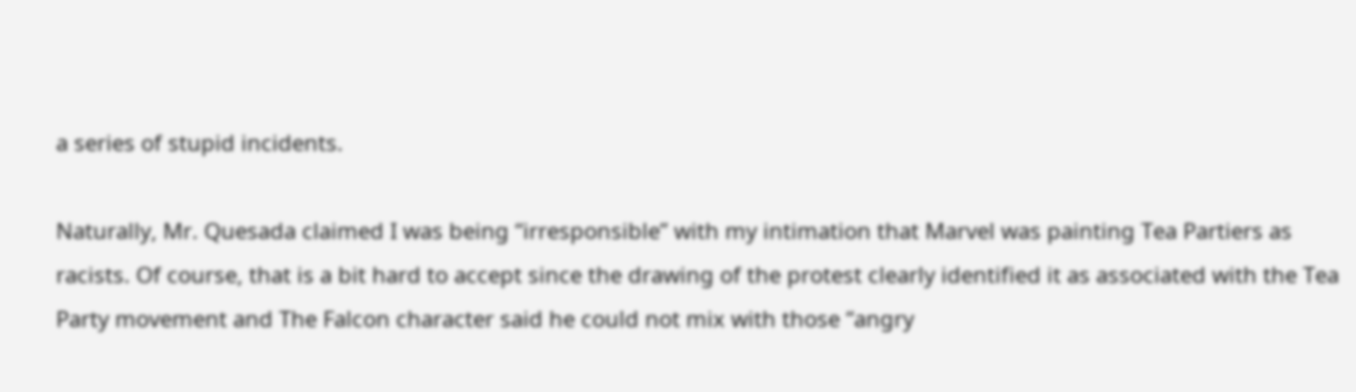a series of stupid incidents.

Naturally, Mr. Quesada claimed I was being “irresponsible” with my intimation that Marvel was painting Tea Partiers as racists. Of course, that is a bit hard to accept since the drawing of the protest clearly identified it as associated with the Tea Party movement and The Falcon character said he could not mix with those “angry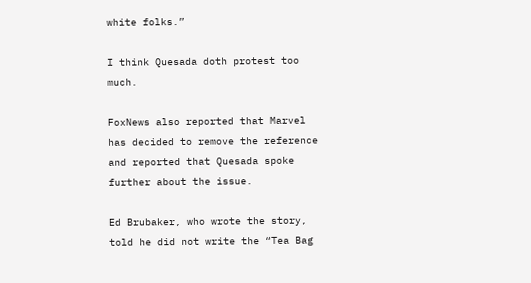white folks.”

I think Quesada doth protest too much.

FoxNews also reported that Marvel has decided to remove the reference and reported that Quesada spoke further about the issue.

Ed Brubaker, who wrote the story, told he did not write the “Tea Bag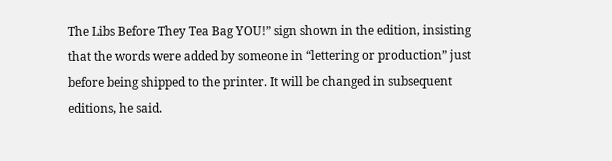The Libs Before They Tea Bag YOU!” sign shown in the edition, insisting that the words were added by someone in “lettering or production” just before being shipped to the printer. It will be changed in subsequent editions, he said.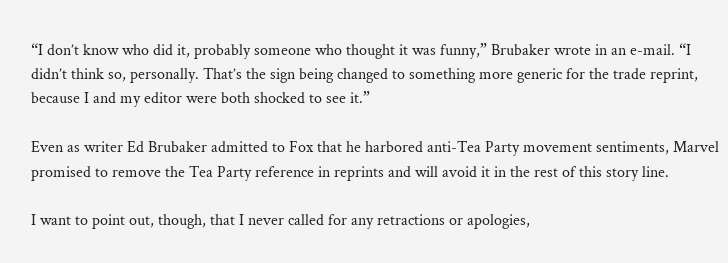“I don’t know who did it, probably someone who thought it was funny,” Brubaker wrote in an e-mail. “I didn’t think so, personally. That’s the sign being changed to something more generic for the trade reprint, because I and my editor were both shocked to see it.”

Even as writer Ed Brubaker admitted to Fox that he harbored anti-Tea Party movement sentiments, Marvel promised to remove the Tea Party reference in reprints and will avoid it in the rest of this story line.

I want to point out, though, that I never called for any retractions or apologies,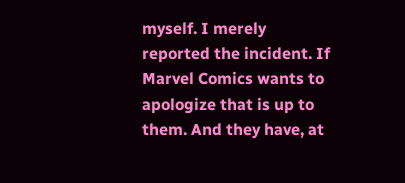myself. I merely reported the incident. If Marvel Comics wants to apologize that is up to them. And they have, at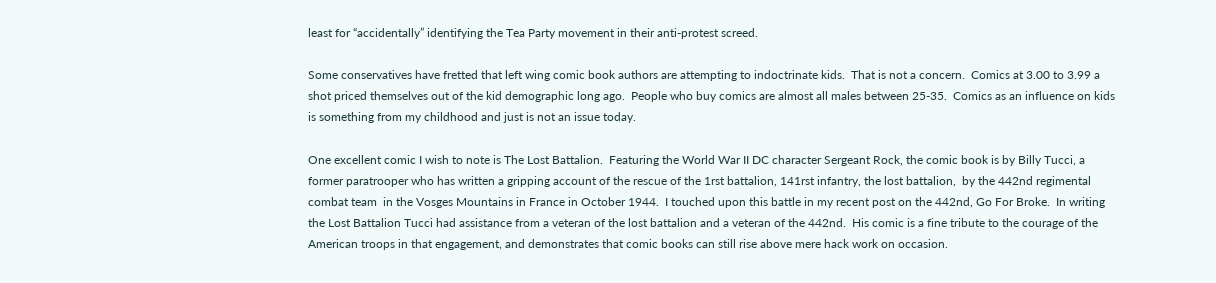least for “accidentally” identifying the Tea Party movement in their anti-protest screed.

Some conservatives have fretted that left wing comic book authors are attempting to indoctrinate kids.  That is not a concern.  Comics at 3.00 to 3.99 a shot priced themselves out of the kid demographic long ago.  People who buy comics are almost all males between 25-35.  Comics as an influence on kids is something from my childhood and just is not an issue today.

One excellent comic I wish to note is The Lost Battalion.  Featuring the World War II DC character Sergeant Rock, the comic book is by Billy Tucci, a former paratrooper who has written a gripping account of the rescue of the 1rst battalion, 141rst infantry, the lost battalion,  by the 442nd regimental combat team  in the Vosges Mountains in France in October 1944.  I touched upon this battle in my recent post on the 442nd, Go For Broke.  In writing the Lost Battalion Tucci had assistance from a veteran of the lost battalion and a veteran of the 442nd.  His comic is a fine tribute to the courage of the American troops in that engagement, and demonstrates that comic books can still rise above mere hack work on occasion.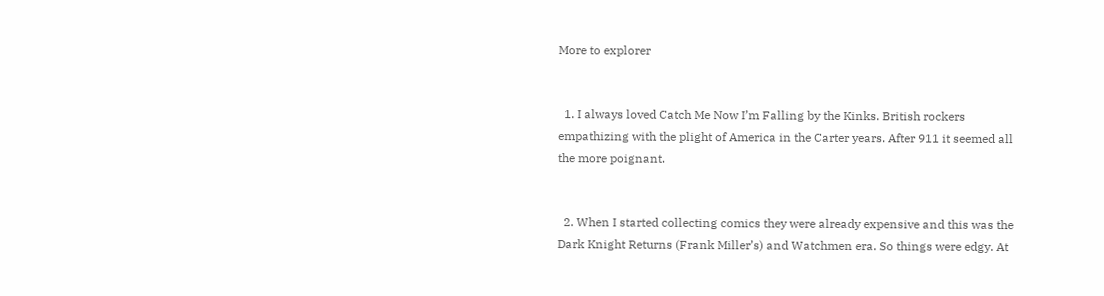More to explorer


  1. I always loved Catch Me Now I’m Falling by the Kinks. British rockers empathizing with the plight of America in the Carter years. After 911 it seemed all the more poignant.


  2. When I started collecting comics they were already expensive and this was the Dark Knight Returns (Frank Miller’s) and Watchmen era. So things were edgy. At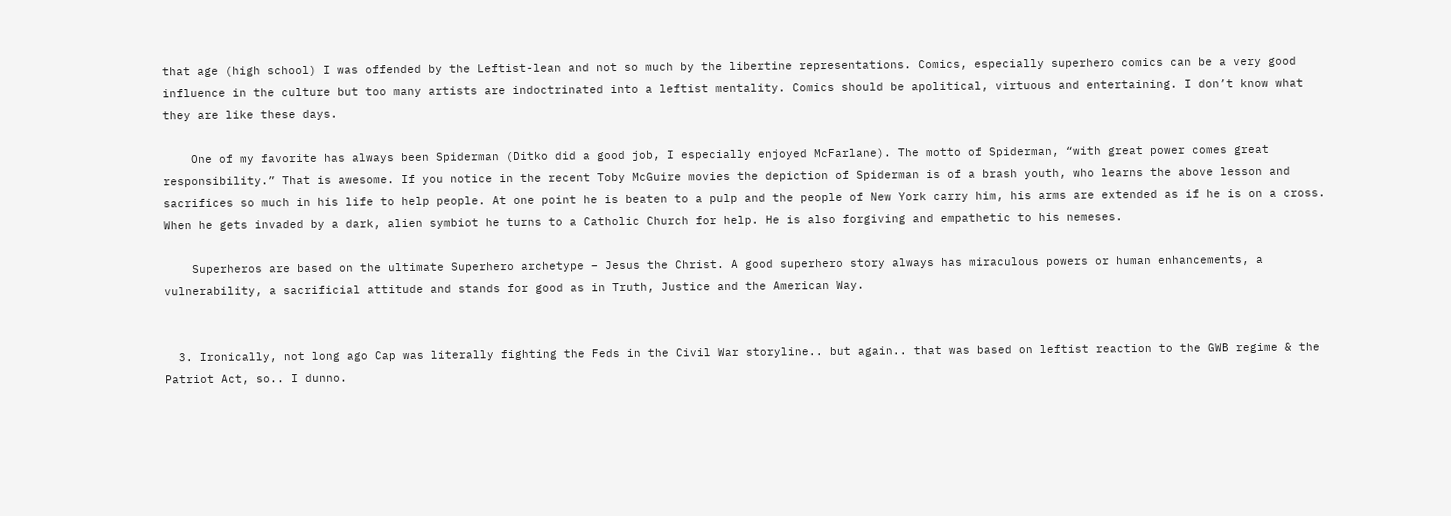that age (high school) I was offended by the Leftist-lean and not so much by the libertine representations. Comics, especially superhero comics can be a very good influence in the culture but too many artists are indoctrinated into a leftist mentality. Comics should be apolitical, virtuous and entertaining. I don’t know what they are like these days.

    One of my favorite has always been Spiderman (Ditko did a good job, I especially enjoyed McFarlane). The motto of Spiderman, “with great power comes great responsibility.” That is awesome. If you notice in the recent Toby McGuire movies the depiction of Spiderman is of a brash youth, who learns the above lesson and sacrifices so much in his life to help people. At one point he is beaten to a pulp and the people of New York carry him, his arms are extended as if he is on a cross. When he gets invaded by a dark, alien symbiot he turns to a Catholic Church for help. He is also forgiving and empathetic to his nemeses.

    Superheros are based on the ultimate Superhero archetype – Jesus the Christ. A good superhero story always has miraculous powers or human enhancements, a vulnerability, a sacrificial attitude and stands for good as in Truth, Justice and the American Way.


  3. Ironically, not long ago Cap was literally fighting the Feds in the Civil War storyline.. but again.. that was based on leftist reaction to the GWB regime & the Patriot Act, so.. I dunno.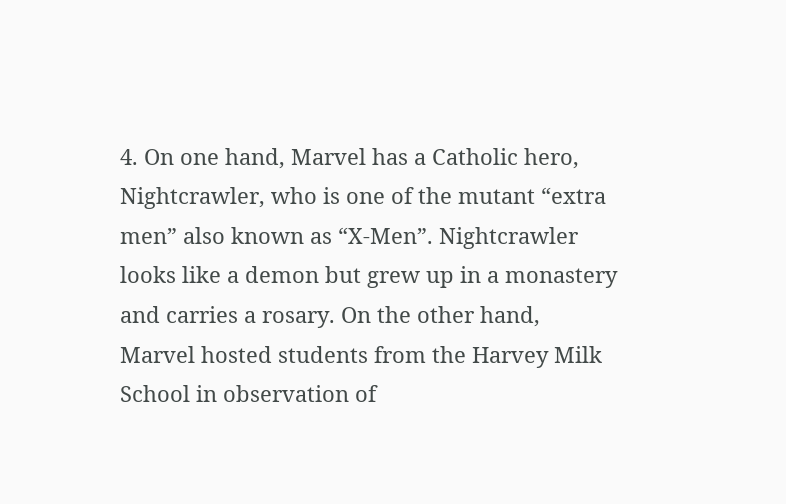4. On one hand, Marvel has a Catholic hero, Nightcrawler, who is one of the mutant “extra men” also known as “X-Men”. Nightcrawler looks like a demon but grew up in a monastery and carries a rosary. On the other hand, Marvel hosted students from the Harvey Milk School in observation of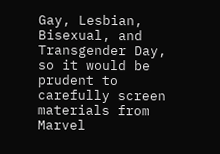Gay, Lesbian, Bisexual, and Transgender Day, so it would be prudent to carefully screen materials from Marvel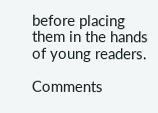before placing them in the hands of young readers.

Comments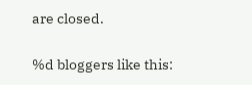are closed.

%d bloggers like this: